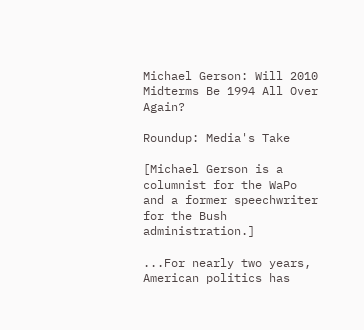Michael Gerson: Will 2010 Midterms Be 1994 All Over Again?

Roundup: Media's Take

[Michael Gerson is a columnist for the WaPo and a former speechwriter for the Bush administration.]

...For nearly two years, American politics has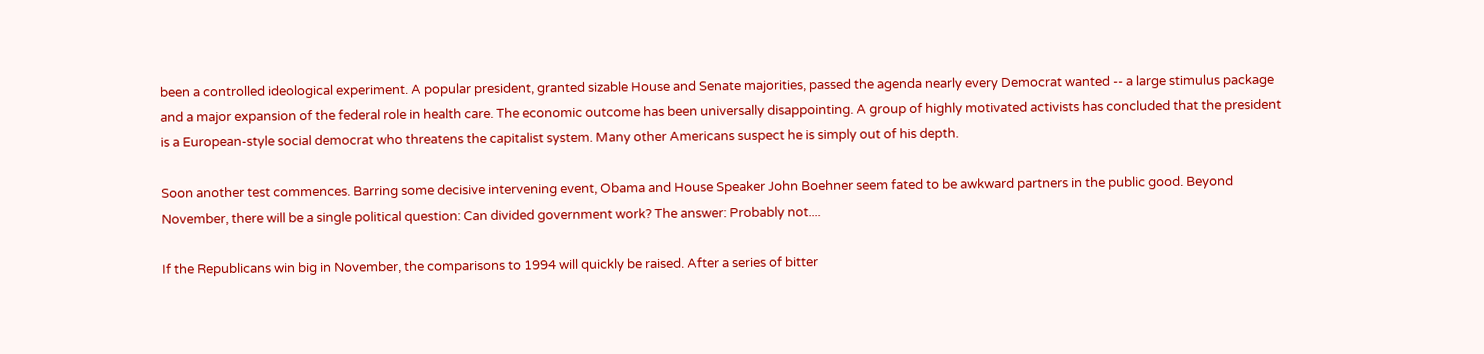been a controlled ideological experiment. A popular president, granted sizable House and Senate majorities, passed the agenda nearly every Democrat wanted -- a large stimulus package and a major expansion of the federal role in health care. The economic outcome has been universally disappointing. A group of highly motivated activists has concluded that the president is a European-style social democrat who threatens the capitalist system. Many other Americans suspect he is simply out of his depth.

Soon another test commences. Barring some decisive intervening event, Obama and House Speaker John Boehner seem fated to be awkward partners in the public good. Beyond November, there will be a single political question: Can divided government work? The answer: Probably not....

If the Republicans win big in November, the comparisons to 1994 will quickly be raised. After a series of bitter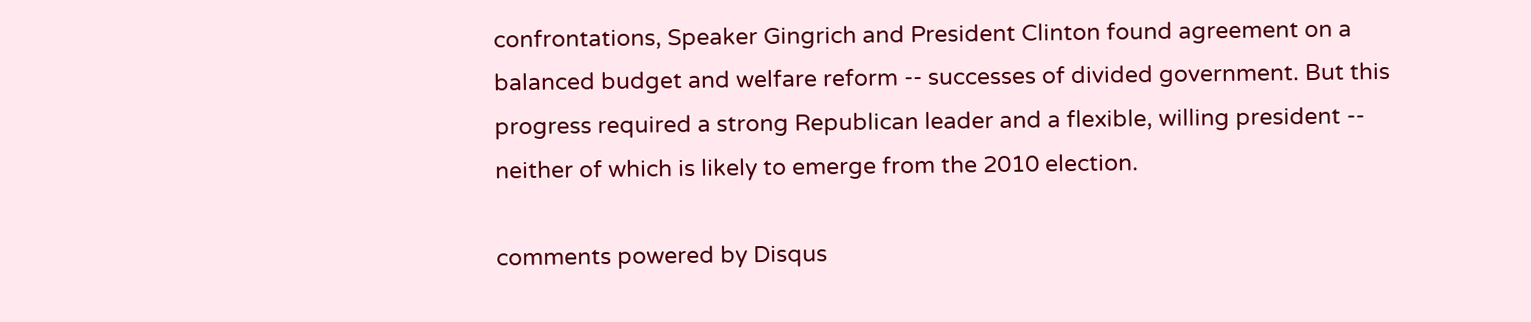confrontations, Speaker Gingrich and President Clinton found agreement on a balanced budget and welfare reform -- successes of divided government. But this progress required a strong Republican leader and a flexible, willing president -- neither of which is likely to emerge from the 2010 election.

comments powered by Disqus